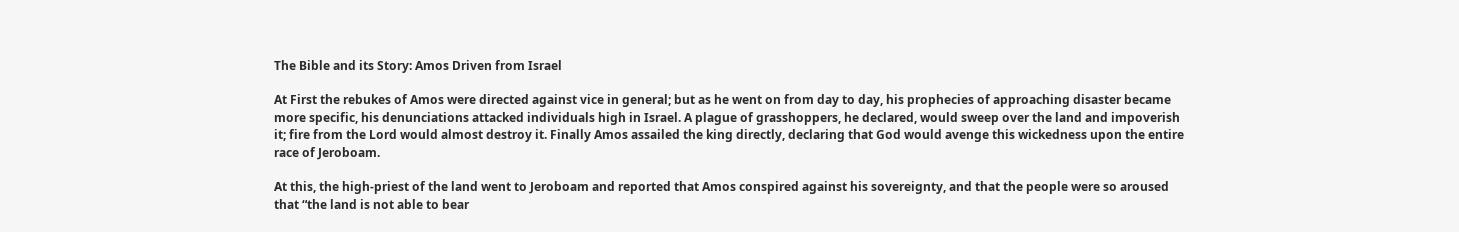The Bible and its Story: Amos Driven from Israel

At First the rebukes of Amos were directed against vice in general; but as he went on from day to day, his prophecies of approaching disaster became more specific, his denunciations attacked individuals high in Israel. A plague of grasshoppers, he declared, would sweep over the land and impoverish it; fire from the Lord would almost destroy it. Finally Amos assailed the king directly, declaring that God would avenge this wickedness upon the entire race of Jeroboam.

At this, the high-priest of the land went to Jeroboam and reported that Amos conspired against his sovereignty, and that the people were so aroused that “the land is not able to bear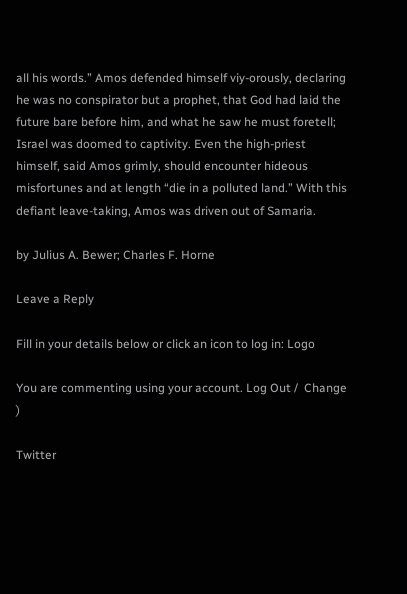all his words.” Amos defended himself viy-orously, declaring he was no conspirator but a prophet, that God had laid the future bare before him, and what he saw he must foretell; Israel was doomed to captivity. Even the high-priest himself, said Amos grimly, should encounter hideous misfortunes and at length “die in a polluted land.” With this defiant leave-taking, Amos was driven out of Samaria.

by Julius A. Bewer; Charles F. Horne

Leave a Reply

Fill in your details below or click an icon to log in: Logo

You are commenting using your account. Log Out /  Change )

Twitter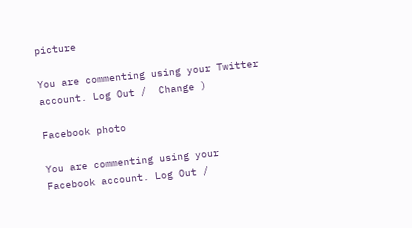picture

You are commenting using your Twitter account. Log Out /  Change )

Facebook photo

You are commenting using your Facebook account. Log Out /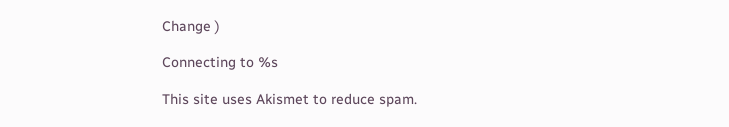Change )

Connecting to %s

This site uses Akismet to reduce spam.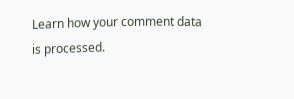Learn how your comment data is processed.